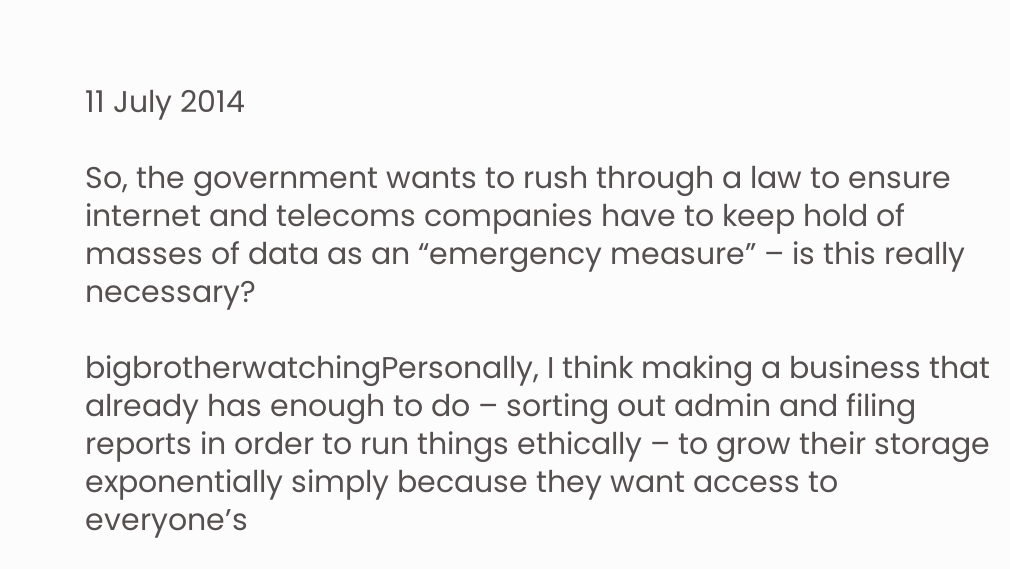11 July 2014

So, the government wants to rush through a law to ensure internet and telecoms companies have to keep hold of masses of data as an “emergency measure” – is this really necessary?

bigbrotherwatchingPersonally, I think making a business that already has enough to do – sorting out admin and filing reports in order to run things ethically – to grow their storage exponentially simply because they want access to everyone’s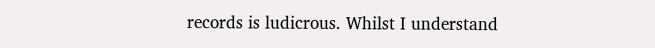records is ludicrous. Whilst I understand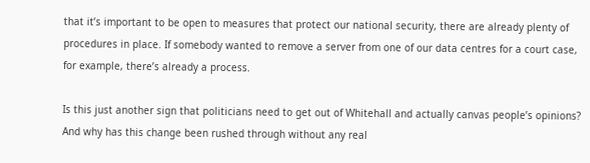that it’s important to be open to measures that protect our national security, there are already plenty of procedures in place. If somebody wanted to remove a server from one of our data centres for a court case, for example, there’s already a process.

Is this just another sign that politicians need to get out of Whitehall and actually canvas people’s opinions? And why has this change been rushed through without any real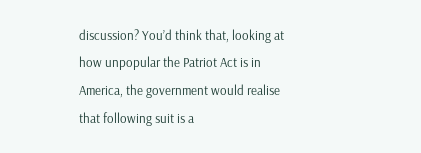discussion? You’d think that, looking at how unpopular the Patriot Act is in America, the government would realise that following suit is a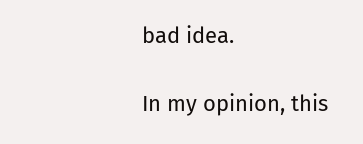bad idea.

In my opinion, this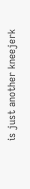is just another kneejerk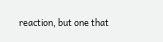reaction, but one that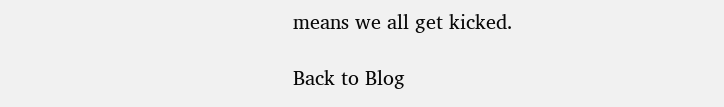means we all get kicked.

Back to Blog